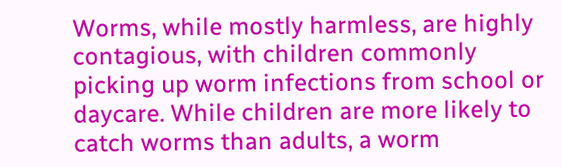Worms, while mostly harmless, are highly contagious, with children commonly picking up worm infections from school or daycare. While children are more likely to catch worms than adults, a worm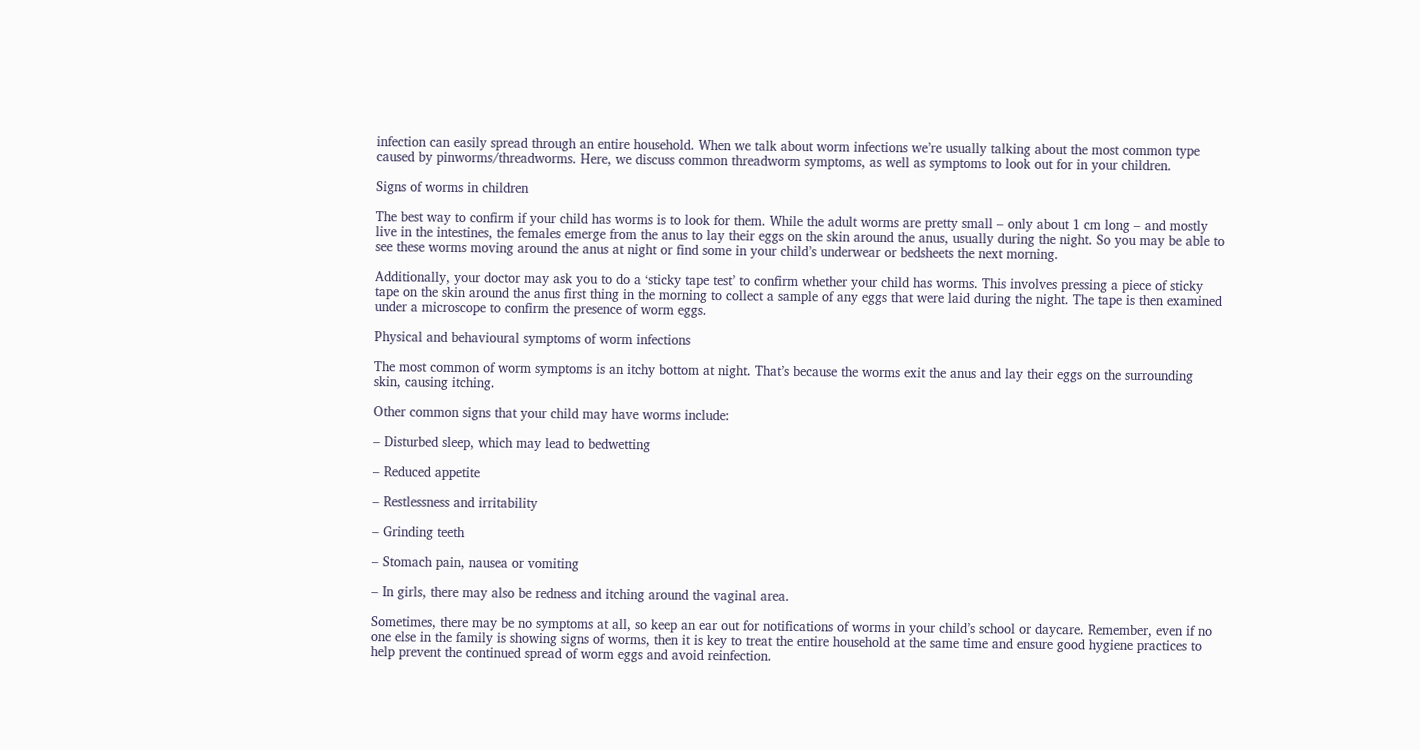infection can easily spread through an entire household. When we talk about worm infections we’re usually talking about the most common type caused by pinworms/threadworms. Here, we discuss common threadworm symptoms, as well as symptoms to look out for in your children.

Signs of worms in children

The best way to confirm if your child has worms is to look for them. While the adult worms are pretty small – only about 1 cm long – and mostly live in the intestines, the females emerge from the anus to lay their eggs on the skin around the anus, usually during the night. So you may be able to see these worms moving around the anus at night or find some in your child’s underwear or bedsheets the next morning.

Additionally, your doctor may ask you to do a ‘sticky tape test’ to confirm whether your child has worms. This involves pressing a piece of sticky tape on the skin around the anus first thing in the morning to collect a sample of any eggs that were laid during the night. The tape is then examined under a microscope to confirm the presence of worm eggs.

Physical and behavioural symptoms of worm infections

The most common of worm symptoms is an itchy bottom at night. That’s because the worms exit the anus and lay their eggs on the surrounding skin, causing itching.

Other common signs that your child may have worms include:

– Disturbed sleep, which may lead to bedwetting

– Reduced appetite

– Restlessness and irritability

– Grinding teeth

– Stomach pain, nausea or vomiting

– In girls, there may also be redness and itching around the vaginal area.

Sometimes, there may be no symptoms at all, so keep an ear out for notifications of worms in your child’s school or daycare. Remember, even if no one else in the family is showing signs of worms, then it is key to treat the entire household at the same time and ensure good hygiene practices to help prevent the continued spread of worm eggs and avoid reinfection.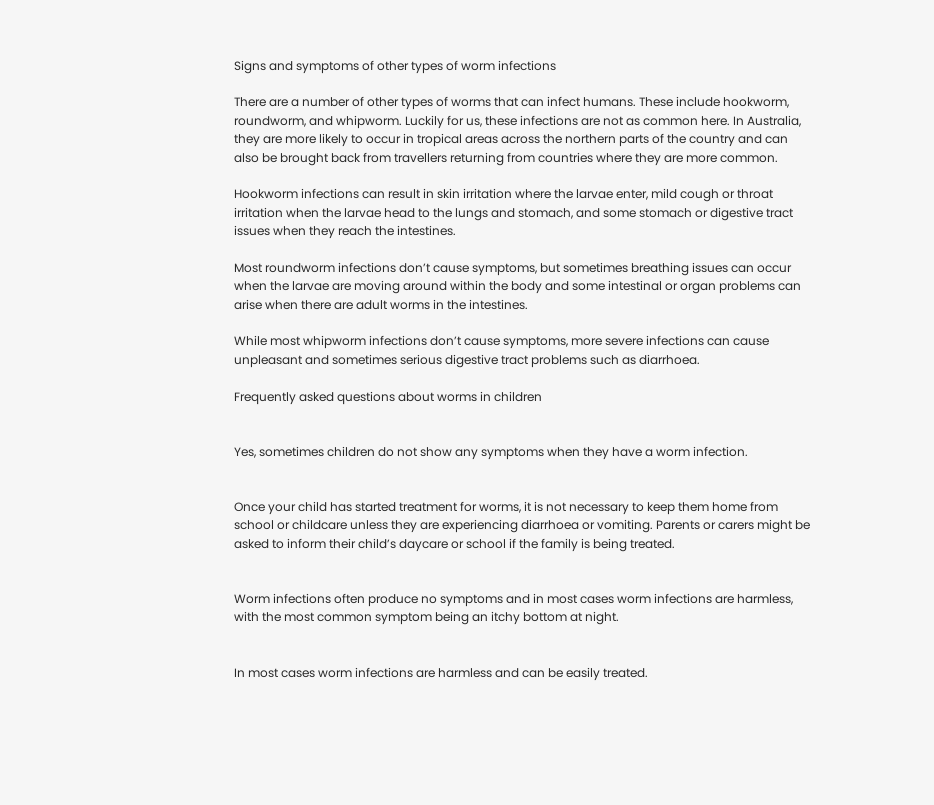Signs and symptoms of other types of worm infections

There are a number of other types of worms that can infect humans. These include hookworm, roundworm, and whipworm. Luckily for us, these infections are not as common here. In Australia, they are more likely to occur in tropical areas across the northern parts of the country and can also be brought back from travellers returning from countries where they are more common.

Hookworm infections can result in skin irritation where the larvae enter, mild cough or throat irritation when the larvae head to the lungs and stomach, and some stomach or digestive tract issues when they reach the intestines.

Most roundworm infections don’t cause symptoms, but sometimes breathing issues can occur when the larvae are moving around within the body and some intestinal or organ problems can arise when there are adult worms in the intestines.

While most whipworm infections don’t cause symptoms, more severe infections can cause unpleasant and sometimes serious digestive tract problems such as diarrhoea.

Frequently asked questions about worms in children


Yes, sometimes children do not show any symptoms when they have a worm infection.


Once your child has started treatment for worms, it is not necessary to keep them home from school or childcare unless they are experiencing diarrhoea or vomiting. Parents or carers might be asked to inform their child’s daycare or school if the family is being treated.


Worm infections often produce no symptoms and in most cases worm infections are harmless, with the most common symptom being an itchy bottom at night.


In most cases worm infections are harmless and can be easily treated.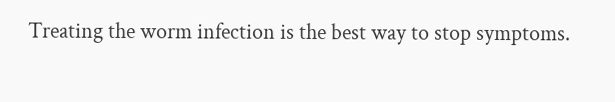Treating the worm infection is the best way to stop symptoms.